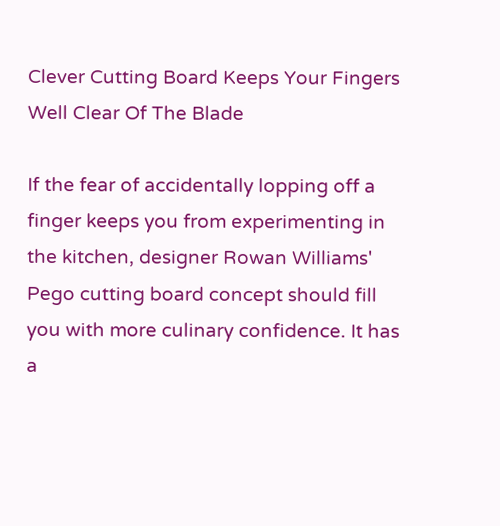Clever Cutting Board Keeps Your Fingers Well Clear Of The Blade

If the fear of accidentally lopping off a finger keeps you from experimenting in the kitchen, designer Rowan Williams' Pego cutting board concept should fill you with more culinary confidence. It has a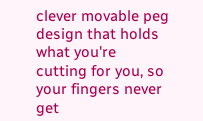clever movable peg design that holds what you're cutting for you, so your fingers never get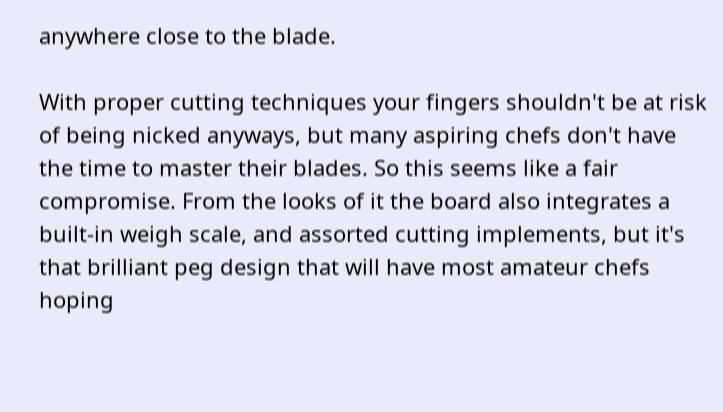anywhere close to the blade.

With proper cutting techniques your fingers shouldn't be at risk of being nicked anyways, but many aspiring chefs don't have the time to master their blades. So this seems like a fair compromise. From the looks of it the board also integrates a built-in weigh scale, and assorted cutting implements, but it's that brilliant peg design that will have most amateur chefs hoping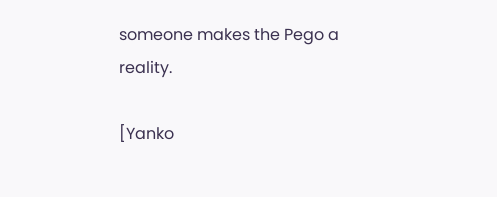someone makes the Pego a reality.

[Yanko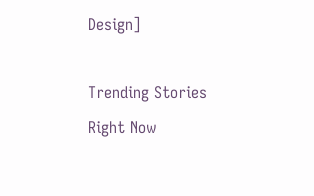Design]

Trending Stories Right Now